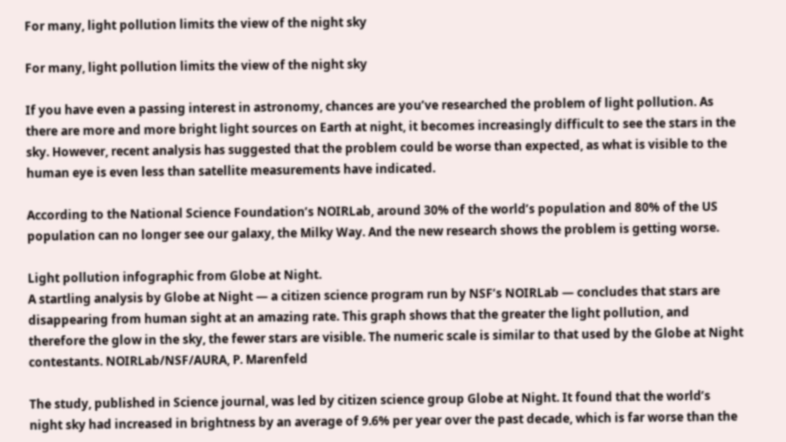For many, light pollution limits the view of the night sky

For many, light pollution limits the view of the night sky

If you have even a passing interest in astronomy, chances are you’ve researched the problem of light pollution. As there are more and more bright light sources on Earth at night, it becomes increasingly difficult to see the stars in the sky. However, recent analysis has suggested that the problem could be worse than expected, as what is visible to the human eye is even less than satellite measurements have indicated.

According to the National Science Foundation’s NOIRLab, around 30% of the world’s population and 80% of the US population can no longer see our galaxy, the Milky Way. And the new research shows the problem is getting worse.

Light pollution infographic from Globe at Night.
A startling analysis by Globe at Night — a citizen science program run by NSF’s NOIRLab — concludes that stars are disappearing from human sight at an amazing rate. This graph shows that the greater the light pollution, and therefore the glow in the sky, the fewer stars are visible. The numeric scale is similar to that used by the Globe at Night contestants. NOIRLab/NSF/AURA, P. Marenfeld

The study, published in Science journal, was led by citizen science group Globe at Night. It found that the world’s night sky had increased in brightness by an average of 9.6% per year over the past decade, which is far worse than the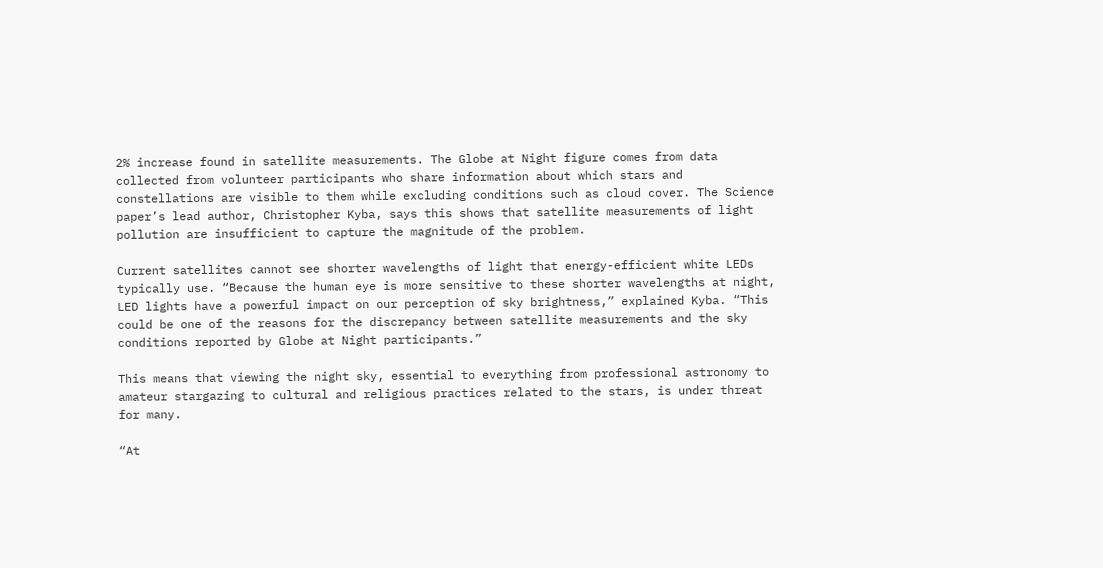2% increase found in satellite measurements. The Globe at Night figure comes from data collected from volunteer participants who share information about which stars and constellations are visible to them while excluding conditions such as cloud cover. The Science paper’s lead author, Christopher Kyba, says this shows that satellite measurements of light pollution are insufficient to capture the magnitude of the problem.

Current satellites cannot see shorter wavelengths of light that energy-efficient white LEDs typically use. “Because the human eye is more sensitive to these shorter wavelengths at night, LED lights have a powerful impact on our perception of sky brightness,” explained Kyba. “This could be one of the reasons for the discrepancy between satellite measurements and the sky conditions reported by Globe at Night participants.”

This means that viewing the night sky, essential to everything from professional astronomy to amateur stargazing to cultural and religious practices related to the stars, is under threat for many.

“At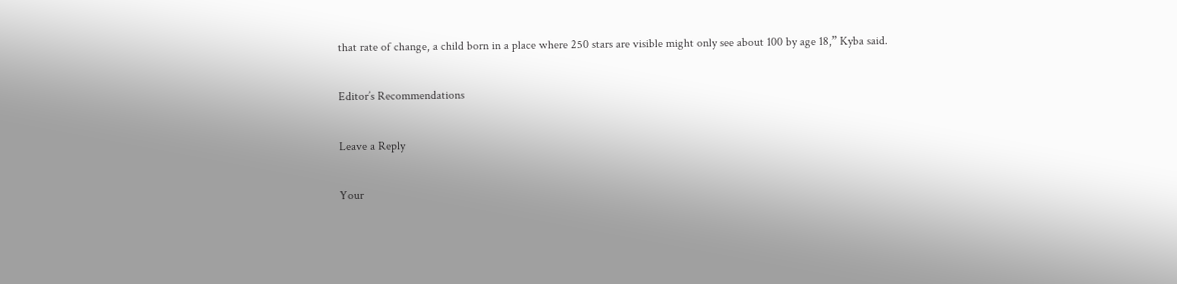that rate of change, a child born in a place where 250 stars are visible might only see about 100 by age 18,” Kyba said.

Editor’s Recommendations

Leave a Reply

Your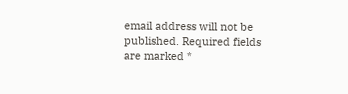email address will not be published. Required fields are marked *